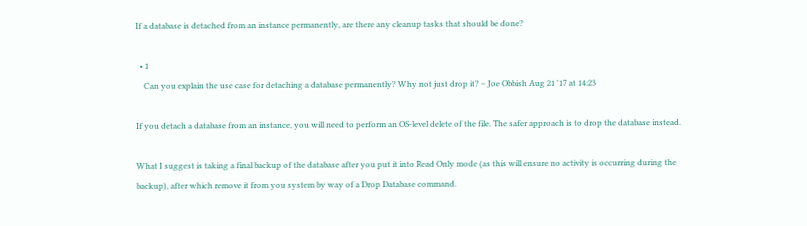If a database is detached from an instance permanently, are there any cleanup tasks that should be done?

  • 1
    Can you explain the use case for detaching a database permanently? Why not just drop it? – Joe Obbish Aug 21 '17 at 14:23

If you detach a database from an instance, you will need to perform an OS-level delete of the file. The safer approach is to drop the database instead.

What I suggest is taking a final backup of the database after you put it into Read Only mode (as this will ensure no activity is occurring during the backup), after which remove it from you system by way of a Drop Database command.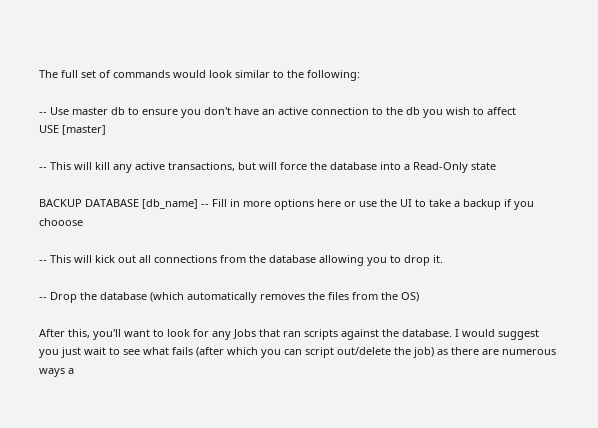The full set of commands would look similar to the following:

-- Use master db to ensure you don't have an active connection to the db you wish to affect
USE [master]

-- This will kill any active transactions, but will force the database into a Read-Only state

BACKUP DATABASE [db_name] -- Fill in more options here or use the UI to take a backup if you chooose

-- This will kick out all connections from the database allowing you to drop it.

-- Drop the database (which automatically removes the files from the OS)

After this, you'll want to look for any Jobs that ran scripts against the database. I would suggest you just wait to see what fails (after which you can script out/delete the job) as there are numerous ways a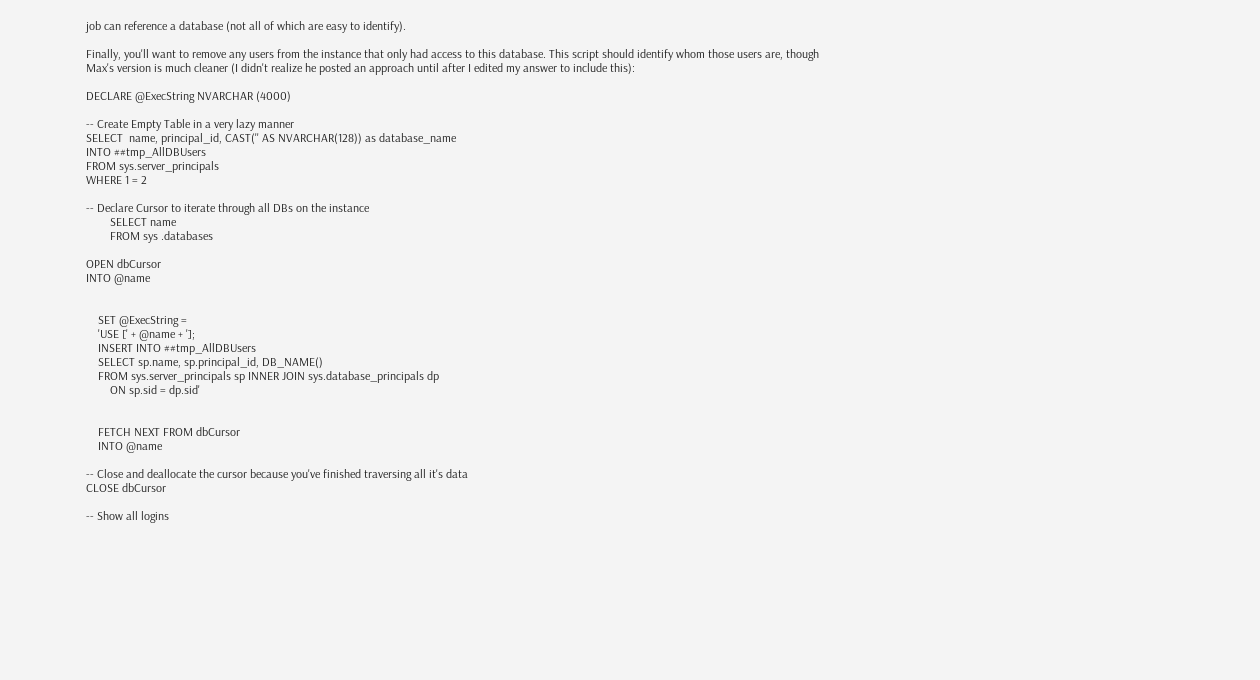job can reference a database (not all of which are easy to identify).

Finally, you'll want to remove any users from the instance that only had access to this database. This script should identify whom those users are, though Max's version is much cleaner (I didn't realize he posted an approach until after I edited my answer to include this):

DECLARE @ExecString NVARCHAR (4000)

-- Create Empty Table in a very lazy manner
SELECT  name, principal_id, CAST('' AS NVARCHAR(128)) as database_name
INTO ##tmp_AllDBUsers
FROM sys.server_principals
WHERE 1 = 2

-- Declare Cursor to iterate through all DBs on the instance
        SELECT name
        FROM sys .databases

OPEN dbCursor
INTO @name


    SET @ExecString =
    'USE [' + @name + '];
    INSERT INTO ##tmp_AllDBUsers
    SELECT sp.name, sp.principal_id, DB_NAME()
    FROM sys.server_principals sp INNER JOIN sys.database_principals dp
        ON sp.sid = dp.sid'


    FETCH NEXT FROM dbCursor
    INTO @name

-- Close and deallocate the cursor because you've finished traversing all it's data
CLOSE dbCursor

-- Show all logins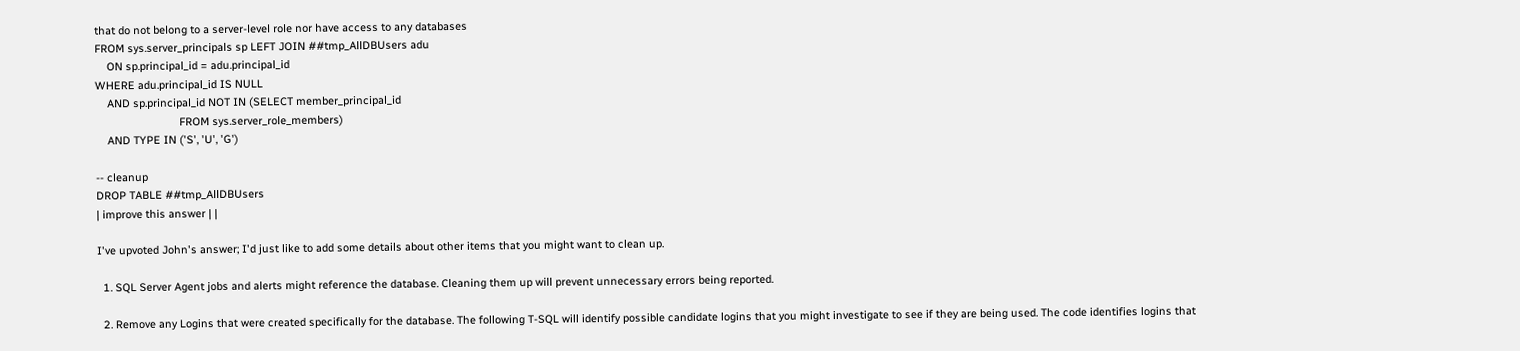that do not belong to a server-level role nor have access to any databases
FROM sys.server_principals sp LEFT JOIN ##tmp_AllDBUsers adu
    ON sp.principal_id = adu.principal_id
WHERE adu.principal_id IS NULL
    AND sp.principal_id NOT IN (SELECT member_principal_id
                            FROM sys.server_role_members)
    AND TYPE IN ('S', 'U', 'G')

-- cleanup
DROP TABLE ##tmp_AllDBUsers
| improve this answer | |

I've upvoted John's answer; I'd just like to add some details about other items that you might want to clean up.

  1. SQL Server Agent jobs and alerts might reference the database. Cleaning them up will prevent unnecessary errors being reported.

  2. Remove any Logins that were created specifically for the database. The following T-SQL will identify possible candidate logins that you might investigate to see if they are being used. The code identifies logins that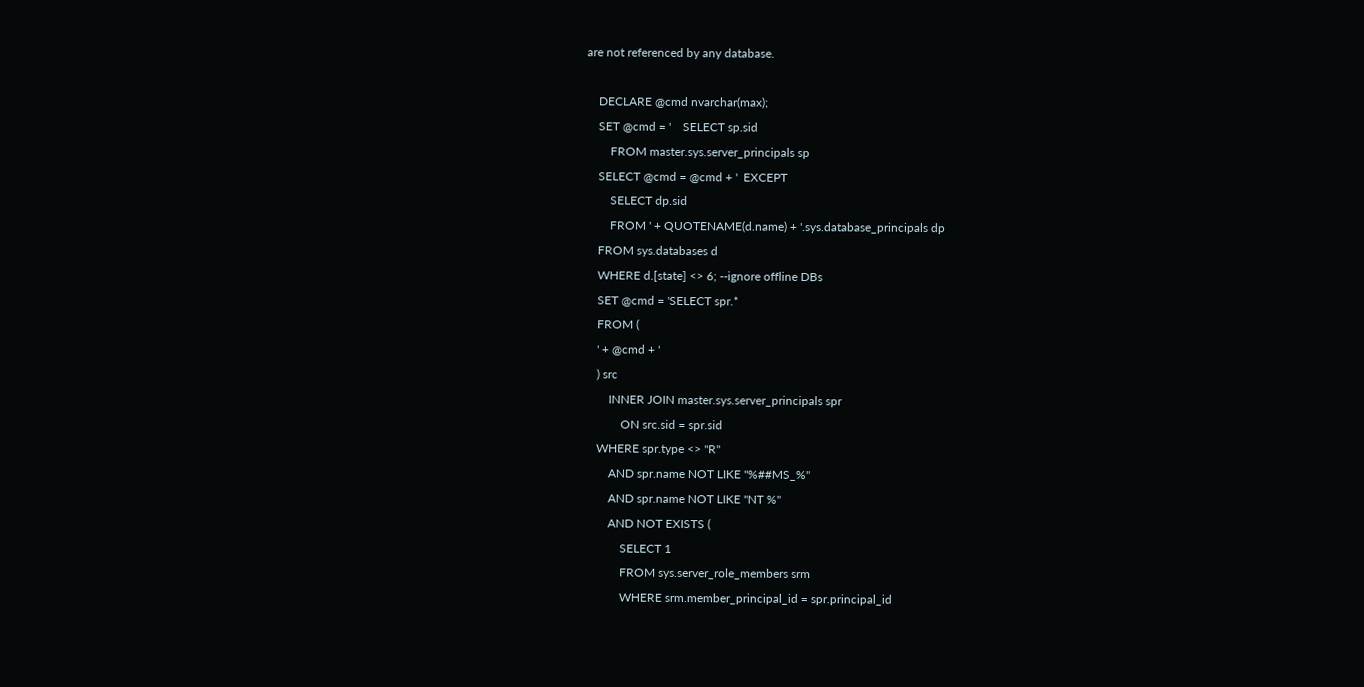are not referenced by any database.

    DECLARE @cmd nvarchar(max);
    SET @cmd = '    SELECT sp.sid
        FROM master.sys.server_principals sp
    SELECT @cmd = @cmd + '  EXCEPT
        SELECT dp.sid
        FROM ' + QUOTENAME(d.name) + '.sys.database_principals dp
    FROM sys.databases d
    WHERE d.[state] <> 6; --ignore offline DBs
    SET @cmd = 'SELECT spr.*
    FROM (
    ' + @cmd + '
    ) src
        INNER JOIN master.sys.server_principals spr
            ON src.sid = spr.sid
    WHERE spr.type <> ''R''
        AND spr.name NOT LIKE ''%##MS_%''
        AND spr.name NOT LIKE ''NT %''
        AND NOT EXISTS (
            SELECT 1
            FROM sys.server_role_members srm
            WHERE srm.member_principal_id = spr.principal_id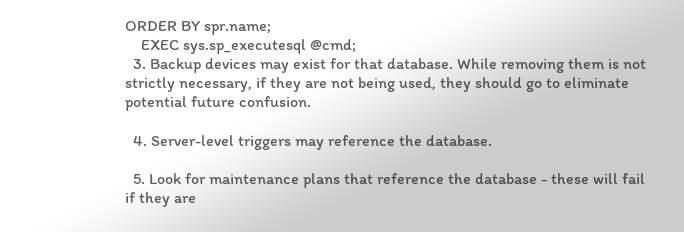ORDER BY spr.name;
    EXEC sys.sp_executesql @cmd;
  3. Backup devices may exist for that database. While removing them is not strictly necessary, if they are not being used, they should go to eliminate potential future confusion.

  4. Server-level triggers may reference the database.

  5. Look for maintenance plans that reference the database - these will fail if they are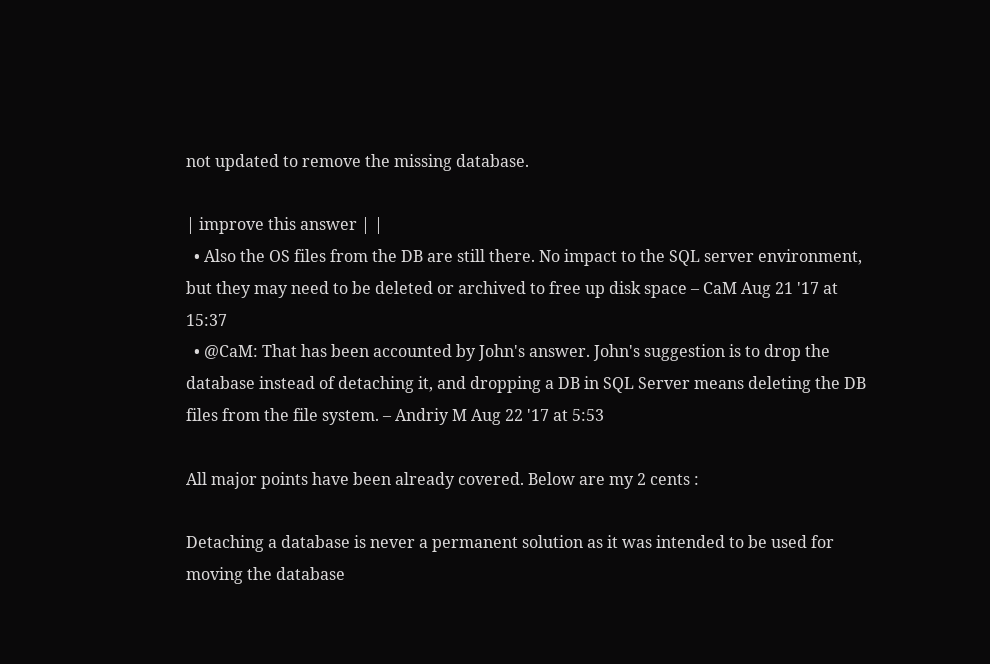not updated to remove the missing database.

| improve this answer | |
  • Also the OS files from the DB are still there. No impact to the SQL server environment, but they may need to be deleted or archived to free up disk space – CaM Aug 21 '17 at 15:37
  • @CaM: That has been accounted by John's answer. John's suggestion is to drop the database instead of detaching it, and dropping a DB in SQL Server means deleting the DB files from the file system. – Andriy M Aug 22 '17 at 5:53

All major points have been already covered. Below are my 2 cents :

Detaching a database is never a permanent solution as it was intended to be used for moving the database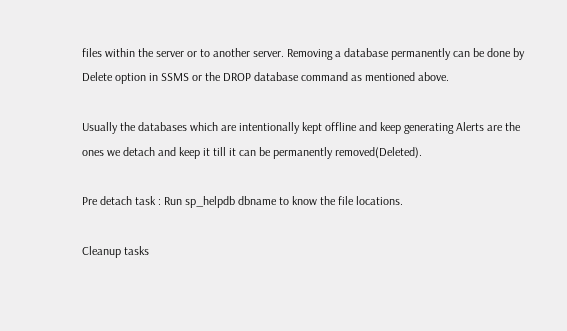files within the server or to another server. Removing a database permanently can be done by Delete option in SSMS or the DROP database command as mentioned above.

Usually the databases which are intentionally kept offline and keep generating Alerts are the ones we detach and keep it till it can be permanently removed(Deleted).

Pre detach task : Run sp_helpdb dbname to know the file locations.

Cleanup tasks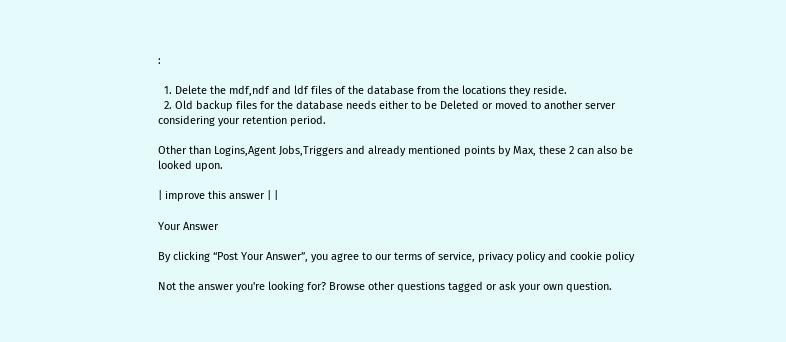:

  1. Delete the mdf,ndf and ldf files of the database from the locations they reside.
  2. Old backup files for the database needs either to be Deleted or moved to another server considering your retention period.

Other than Logins,Agent Jobs,Triggers and already mentioned points by Max, these 2 can also be looked upon.

| improve this answer | |

Your Answer

By clicking “Post Your Answer”, you agree to our terms of service, privacy policy and cookie policy

Not the answer you're looking for? Browse other questions tagged or ask your own question.